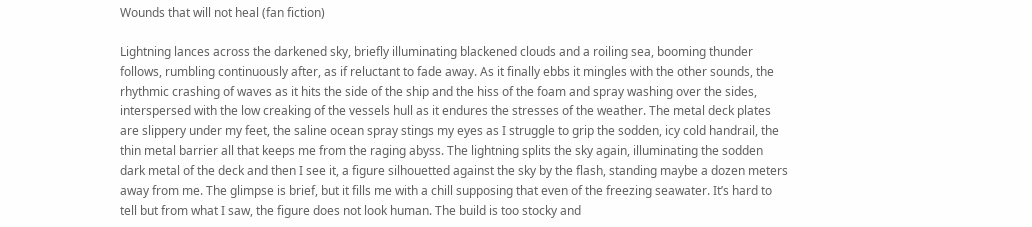Wounds that will not heal (fan fiction)

Lightning lances across the darkened sky, briefly illuminating blackened clouds and a roiling sea, booming thunder follows, rumbling continuously after, as if reluctant to fade away. As it finally ebbs it mingles with the other sounds, the rhythmic crashing of waves as it hits the side of the ship and the hiss of the foam and spray washing over the sides, interspersed with the low creaking of the vessels hull as it endures the stresses of the weather. The metal deck plates are slippery under my feet, the saline ocean spray stings my eyes as I struggle to grip the sodden, icy cold handrail, the thin metal barrier all that keeps me from the raging abyss. The lightning splits the sky again, illuminating the sodden dark metal of the deck and then I see it, a figure silhouetted against the sky by the flash, standing maybe a dozen meters away from me. The glimpse is brief, but it fills me with a chill supposing that even of the freezing seawater. It’s hard to tell but from what I saw, the figure does not look human. The build is too stocky and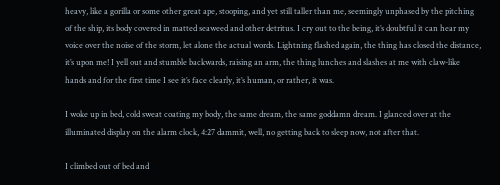heavy, like a gorilla or some other great ape, stooping, and yet still taller than me, seemingly unphased by the pitching of the ship, its body covered in matted seaweed and other detritus. I cry out to the being, it’s doubtful it can hear my voice over the noise of the storm, let alone the actual words. Lightning flashed again, the thing has closed the distance, it’s upon me! I yell out and stumble backwards, raising an arm, the thing lunches and slashes at me with claw-like hands and for the first time I see it’s face clearly, it’s human, or rather, it was.

I woke up in bed, cold sweat coating my body, the same dream, the same goddamn dream. I glanced over at the illuminated display on the alarm clock, 4:27 dammit, well, no getting back to sleep now, not after that.

I climbed out of bed and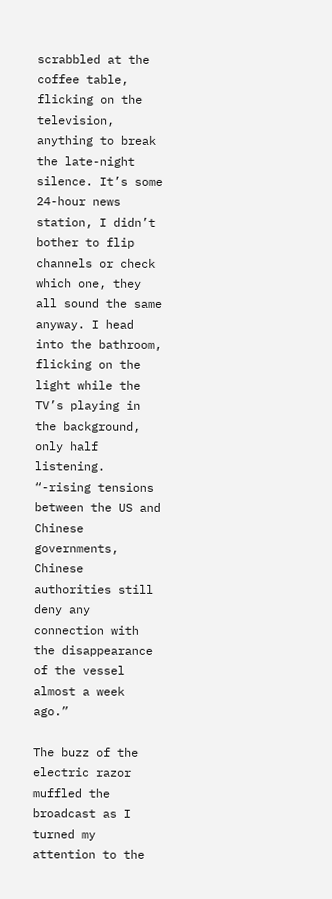scrabbled at the coffee table, flicking on the television, anything to break the late-night silence. It’s some 24-hour news station, I didn’t bother to flip channels or check which one, they all sound the same anyway. I head into the bathroom, flicking on the light while the TV’s playing in the background, only half listening. “-rising tensions between the US and Chinese governments, Chinese authorities still deny any connection with the disappearance of the vessel almost a week ago.”

The buzz of the electric razor muffled the broadcast as I turned my attention to the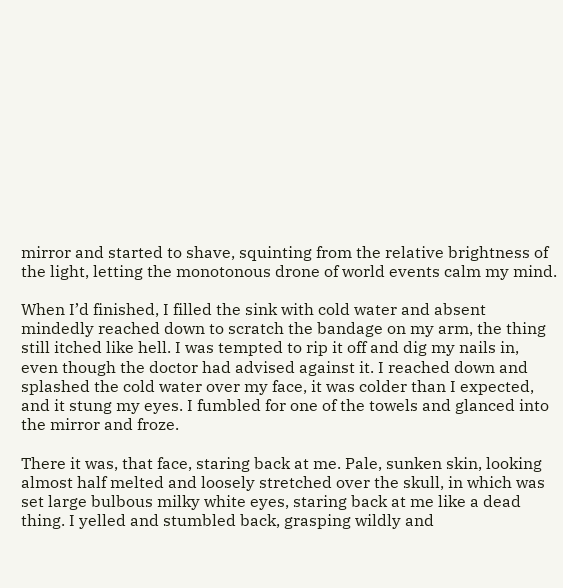mirror and started to shave, squinting from the relative brightness of the light, letting the monotonous drone of world events calm my mind.

When I’d finished, I filled the sink with cold water and absent mindedly reached down to scratch the bandage on my arm, the thing still itched like hell. I was tempted to rip it off and dig my nails in, even though the doctor had advised against it. I reached down and splashed the cold water over my face, it was colder than I expected, and it stung my eyes. I fumbled for one of the towels and glanced into the mirror and froze.

There it was, that face, staring back at me. Pale, sunken skin, looking almost half melted and loosely stretched over the skull, in which was set large bulbous milky white eyes, staring back at me like a dead thing. I yelled and stumbled back, grasping wildly and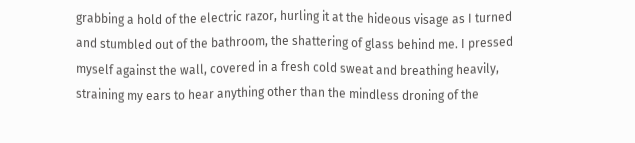grabbing a hold of the electric razor, hurling it at the hideous visage as I turned and stumbled out of the bathroom, the shattering of glass behind me. I pressed myself against the wall, covered in a fresh cold sweat and breathing heavily, straining my ears to hear anything other than the mindless droning of the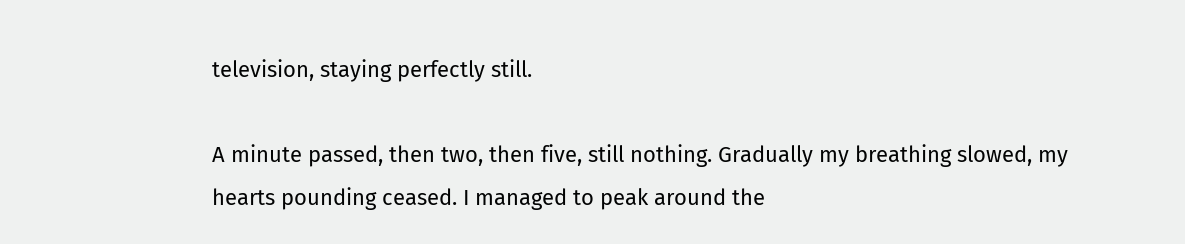television, staying perfectly still.

A minute passed, then two, then five, still nothing. Gradually my breathing slowed, my hearts pounding ceased. I managed to peak around the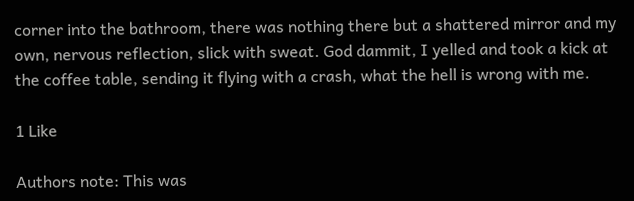corner into the bathroom, there was nothing there but a shattered mirror and my own, nervous reflection, slick with sweat. God dammit, I yelled and took a kick at the coffee table, sending it flying with a crash, what the hell is wrong with me.

1 Like

Authors note: This was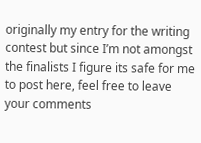originally my entry for the writing contest but since I’m not amongst the finalists I figure its safe for me to post here, feel free to leave your comments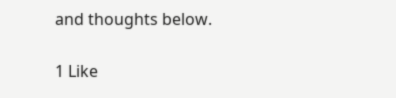and thoughts below.

1 Like